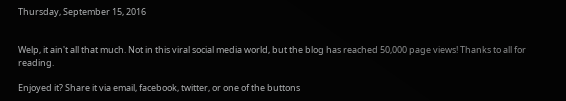Thursday, September 15, 2016


Welp, it ain't all that much. Not in this viral social media world, but the blog has reached 50,000 page views! Thanks to all for reading.

Enjoyed it? Share it via email, facebook, twitter, or one of the buttons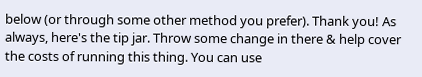below (or through some other method you prefer). Thank you! As always, here's the tip jar. Throw some change in there & help cover the costs of running this thing. You can use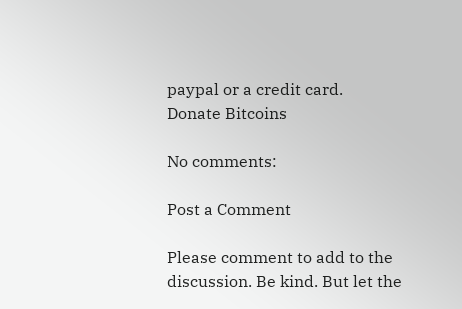paypal or a credit card.
Donate Bitcoins

No comments:

Post a Comment

Please comment to add to the discussion. Be kind. But let the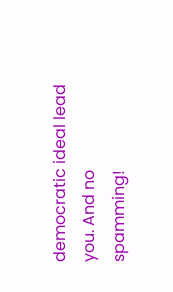democratic ideal lead you. And no spamming!